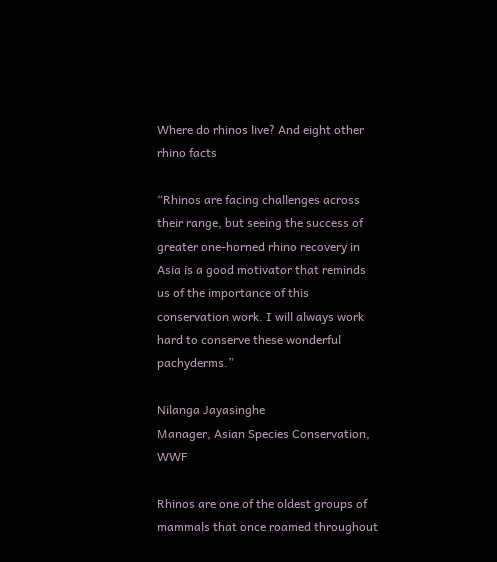Where do rhinos live? And eight other rhino facts

“Rhinos are facing challenges across their range, but seeing the success of greater one-horned rhino recovery in Asia is a good motivator that reminds us of the importance of this conservation work. I will always work hard to conserve these wonderful pachyderms.”

Nilanga Jayasinghe
Manager, Asian Species Conservation, WWF

Rhinos are one of the oldest groups of mammals that once roamed throughout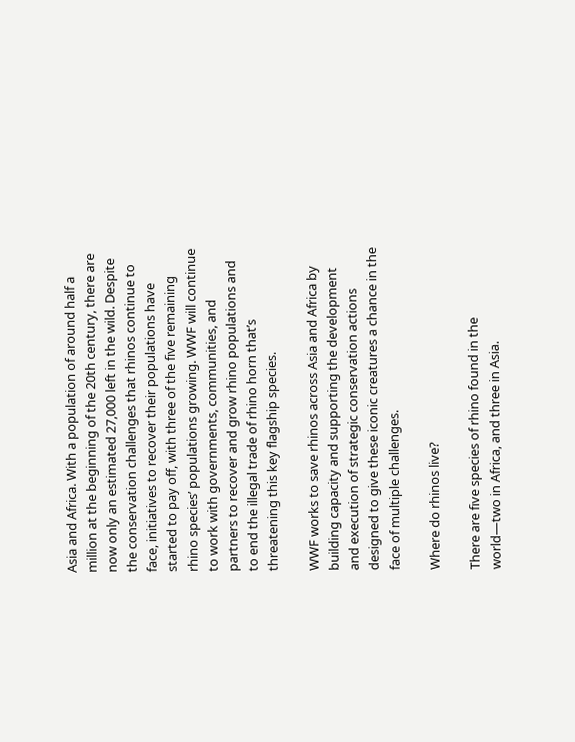Asia and Africa. With a population of around half a million at the beginning of the 20th century, there are now only an estimated 27,000 left in the wild. Despite the conservation challenges that rhinos continue to face, initiatives to recover their populations have started to pay off, with three of the five remaining rhino species’ populations growing. WWF will continue to work with governments, communities, and partners to recover and grow rhino populations and to end the illegal trade of rhino horn that’s threatening this key flagship species.

WWF works to save rhinos across Asia and Africa by building capacity and supporting the development and execution of strategic conservation actions designed to give these iconic creatures a chance in the face of multiple challenges.

Where do rhinos live?

There are five species of rhino found in the world—two in Africa, and three in Asia.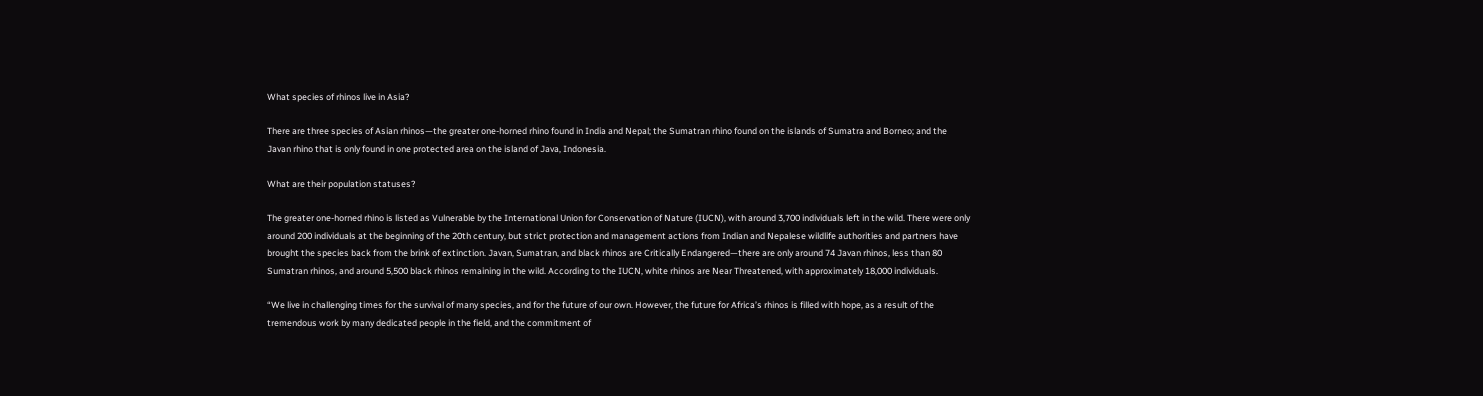What species of rhinos live in Asia?

There are three species of Asian rhinos—the greater one-horned rhino found in India and Nepal; the Sumatran rhino found on the islands of Sumatra and Borneo; and the Javan rhino that is only found in one protected area on the island of Java, Indonesia.

What are their population statuses?

The greater one-horned rhino is listed as Vulnerable by the International Union for Conservation of Nature (IUCN), with around 3,700 individuals left in the wild. There were only around 200 individuals at the beginning of the 20th century, but strict protection and management actions from Indian and Nepalese wildlife authorities and partners have brought the species back from the brink of extinction. Javan, Sumatran, and black rhinos are Critically Endangered—there are only around 74 Javan rhinos, less than 80 Sumatran rhinos, and around 5,500 black rhinos remaining in the wild. According to the IUCN, white rhinos are Near Threatened, with approximately 18,000 individuals.

“We live in challenging times for the survival of many species, and for the future of our own. However, the future for Africa’s rhinos is filled with hope, as a result of the tremendous work by many dedicated people in the field, and the commitment of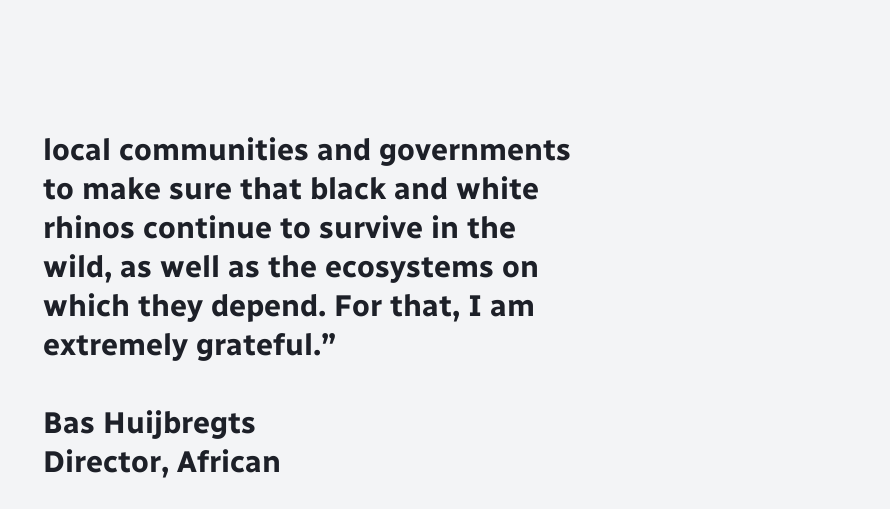local communities and governments to make sure that black and white rhinos continue to survive in the wild, as well as the ecosystems on which they depend. For that, I am extremely grateful.”

Bas Huijbregts
Director, African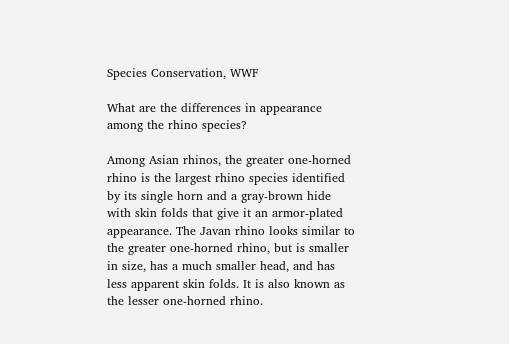Species Conservation, WWF

What are the differences in appearance among the rhino species?

Among Asian rhinos, the greater one-horned rhino is the largest rhino species identified by its single horn and a gray-brown hide with skin folds that give it an armor-plated appearance. The Javan rhino looks similar to the greater one-horned rhino, but is smaller in size, has a much smaller head, and has less apparent skin folds. It is also known as the lesser one-horned rhino.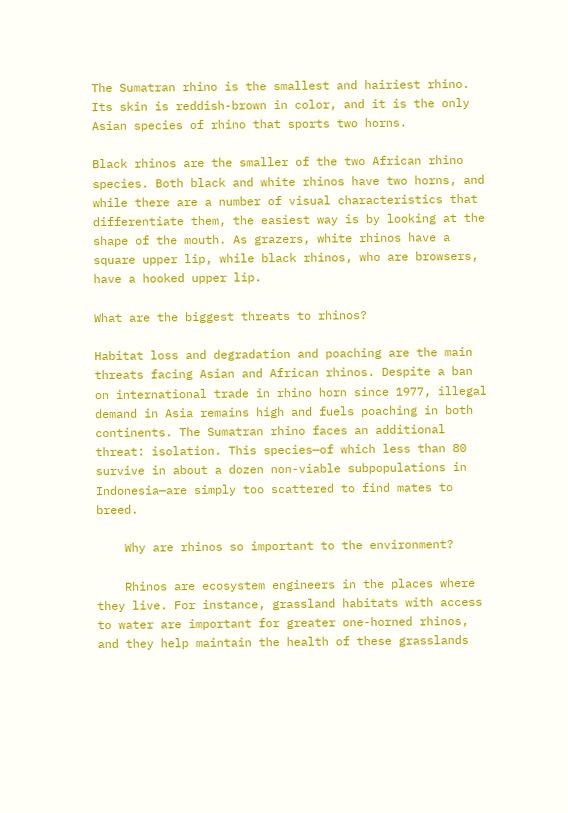The Sumatran rhino is the smallest and hairiest rhino. Its skin is reddish-brown in color, and it is the only Asian species of rhino that sports two horns.

Black rhinos are the smaller of the two African rhino species. Both black and white rhinos have two horns, and while there are a number of visual characteristics that differentiate them, the easiest way is by looking at the shape of the mouth. As grazers, white rhinos have a square upper lip, while black rhinos, who are browsers, have a hooked upper lip.

What are the biggest threats to rhinos?

Habitat loss and degradation and poaching are the main threats facing Asian and African rhinos. Despite a ban on international trade in rhino horn since 1977, illegal demand in Asia remains high and fuels poaching in both continents. The Sumatran rhino faces an additional threat: isolation. This species—of which less than 80 survive in about a dozen non-viable subpopulations in Indonesia—are simply too scattered to find mates to breed.

    Why are rhinos so important to the environment?

    Rhinos are ecosystem engineers in the places where they live. For instance, grassland habitats with access to water are important for greater one-horned rhinos, and they help maintain the health of these grasslands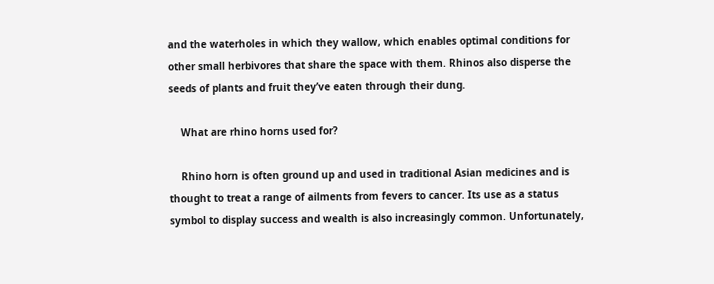and the waterholes in which they wallow, which enables optimal conditions for other small herbivores that share the space with them. Rhinos also disperse the seeds of plants and fruit they’ve eaten through their dung.

    What are rhino horns used for?

    Rhino horn is often ground up and used in traditional Asian medicines and is thought to treat a range of ailments from fevers to cancer. Its use as a status symbol to display success and wealth is also increasingly common. Unfortunately,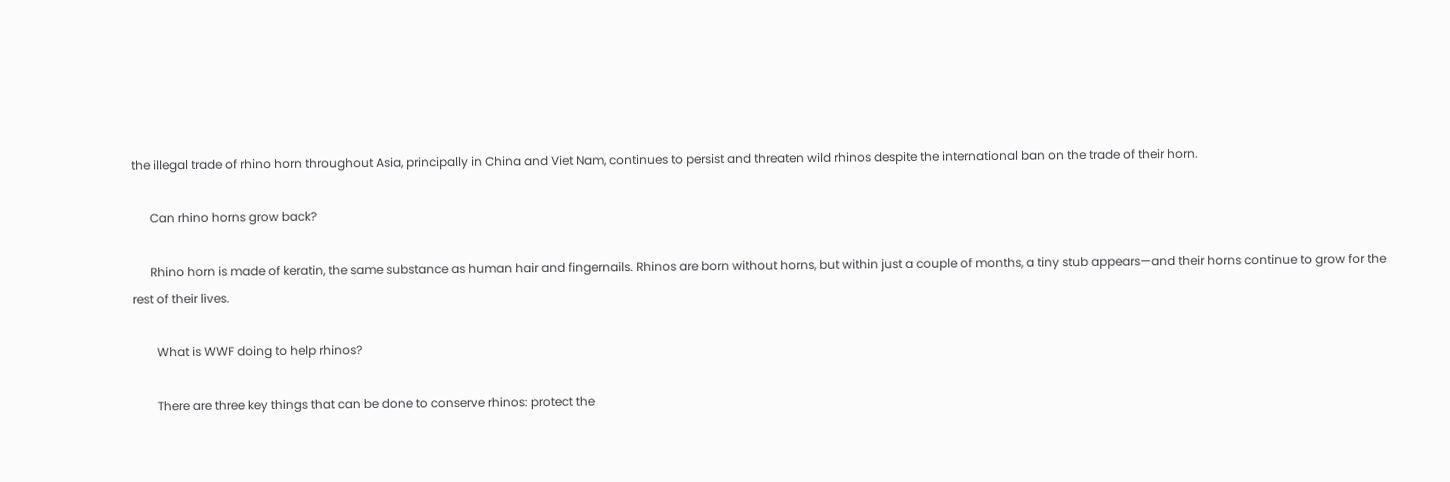the illegal trade of rhino horn throughout Asia, principally in China and Viet Nam, continues to persist and threaten wild rhinos despite the international ban on the trade of their horn.

      Can rhino horns grow back?

      Rhino horn is made of keratin, the same substance as human hair and fingernails. Rhinos are born without horns, but within just a couple of months, a tiny stub appears—and their horns continue to grow for the rest of their lives.

        What is WWF doing to help rhinos?

        There are three key things that can be done to conserve rhinos: protect the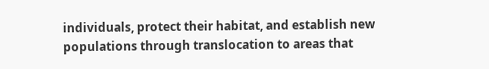individuals, protect their habitat, and establish new populations through translocation to areas that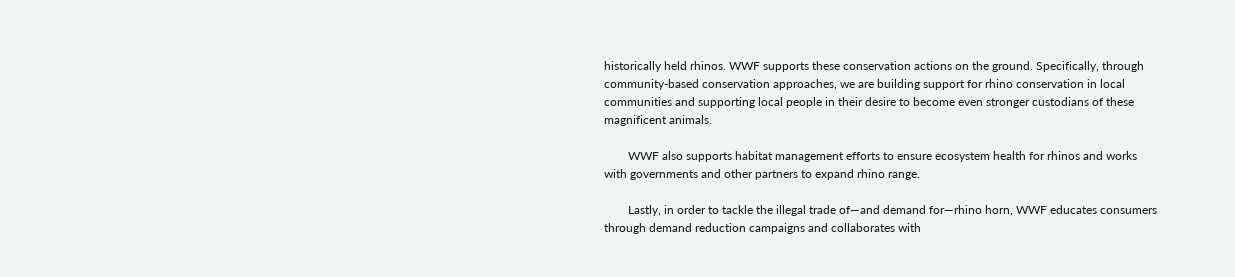historically held rhinos. WWF supports these conservation actions on the ground. Specifically, through community-based conservation approaches, we are building support for rhino conservation in local communities and supporting local people in their desire to become even stronger custodians of these magnificent animals.

        WWF also supports habitat management efforts to ensure ecosystem health for rhinos and works with governments and other partners to expand rhino range.

        Lastly, in order to tackle the illegal trade of—and demand for—rhino horn, WWF educates consumers through demand reduction campaigns and collaborates with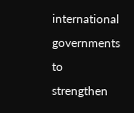international governments to strengthen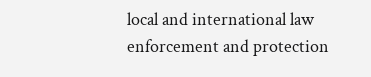local and international law enforcement and protection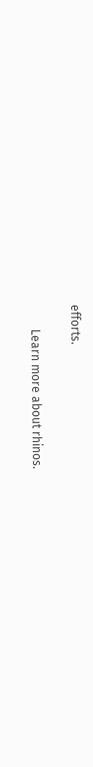efforts.

        Learn more about rhinos.